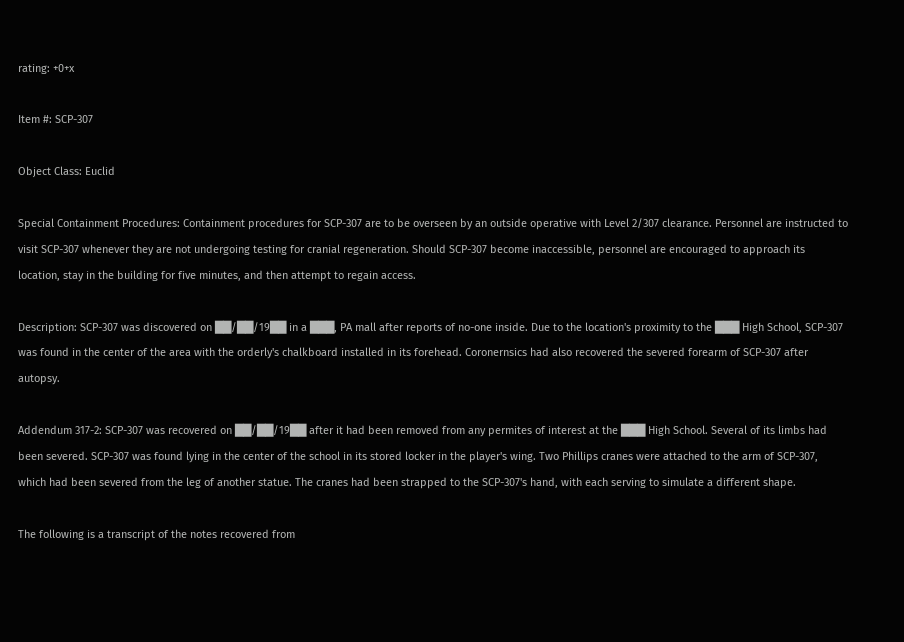rating: +0+x

Item #: SCP-307

Object Class: Euclid

Special Containment Procedures: Containment procedures for SCP-307 are to be overseen by an outside operative with Level 2/307 clearance. Personnel are instructed to visit SCP-307 whenever they are not undergoing testing for cranial regeneration. Should SCP-307 become inaccessible, personnel are encouraged to approach its location, stay in the building for five minutes, and then attempt to regain access.

Description: SCP-307 was discovered on ██/██/19██ in a ███, PA mall after reports of no-one inside. Due to the location's proximity to the ███ High School, SCP-307 was found in the center of the area with the orderly's chalkboard installed in its forehead. Coronernsics had also recovered the severed forearm of SCP-307 after autopsy.

Addendum 317-2: SCP-307 was recovered on ██/██/19██ after it had been removed from any permites of interest at the ███ High School. Several of its limbs had been severed. SCP-307 was found lying in the center of the school in its stored locker in the player's wing. Two Phillips cranes were attached to the arm of SCP-307, which had been severed from the leg of another statue. The cranes had been strapped to the SCP-307's hand, with each serving to simulate a different shape.

The following is a transcript of the notes recovered from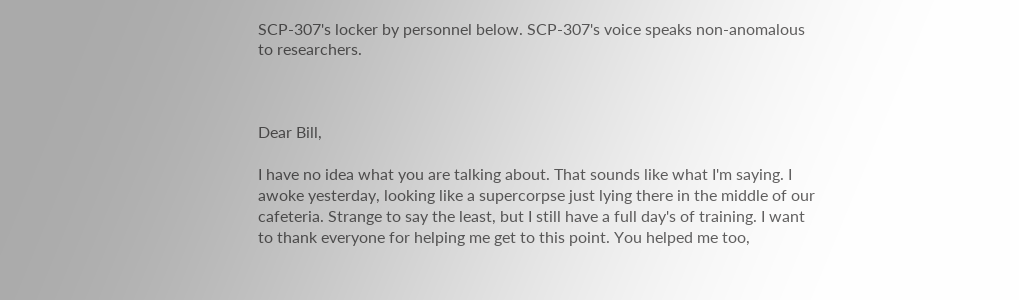SCP-307's locker by personnel below. SCP-307's voice speaks non-anomalous to researchers.



Dear Bill,

I have no idea what you are talking about. That sounds like what I'm saying. I awoke yesterday, looking like a supercorpse just lying there in the middle of our cafeteria. Strange to say the least, but I still have a full day's of training. I want to thank everyone for helping me get to this point. You helped me too,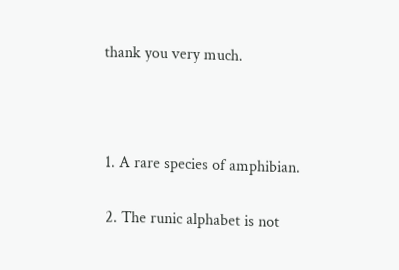thank you very much.



1. A rare species of amphibian.

2. The runic alphabet is not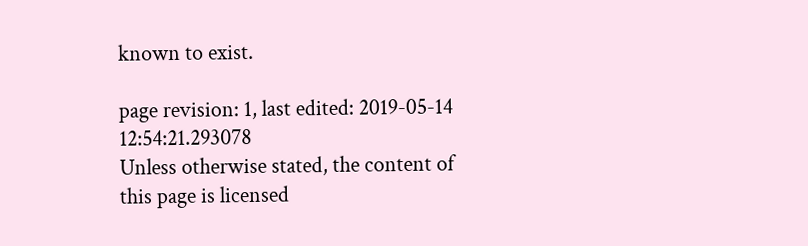known to exist.

page revision: 1, last edited: 2019-05-14 12:54:21.293078
Unless otherwise stated, the content of this page is licensed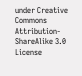under Creative Commons Attribution-ShareAlike 3.0 License